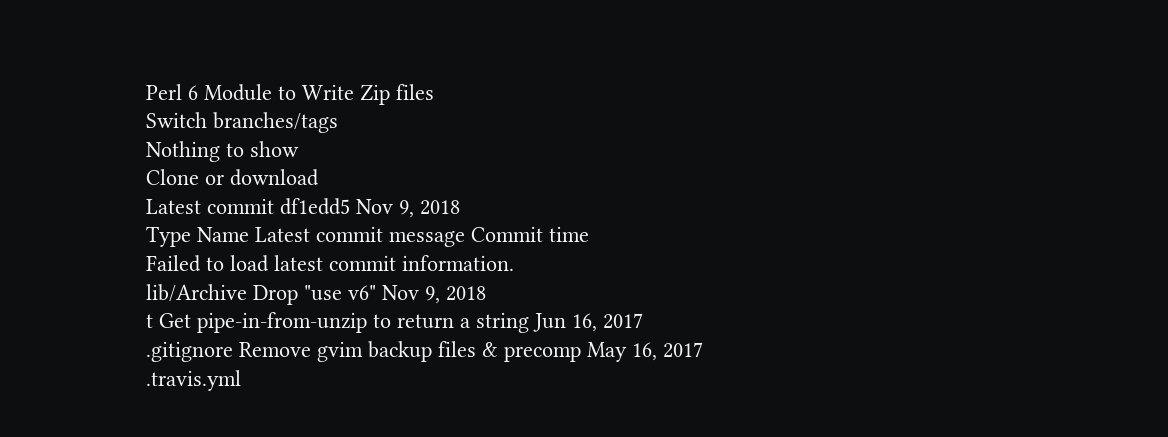Perl 6 Module to Write Zip files
Switch branches/tags
Nothing to show
Clone or download
Latest commit df1edd5 Nov 9, 2018
Type Name Latest commit message Commit time
Failed to load latest commit information.
lib/Archive Drop "use v6" Nov 9, 2018
t Get pipe-in-from-unzip to return a string Jun 16, 2017
.gitignore Remove gvim backup files & precomp May 16, 2017
.travis.yml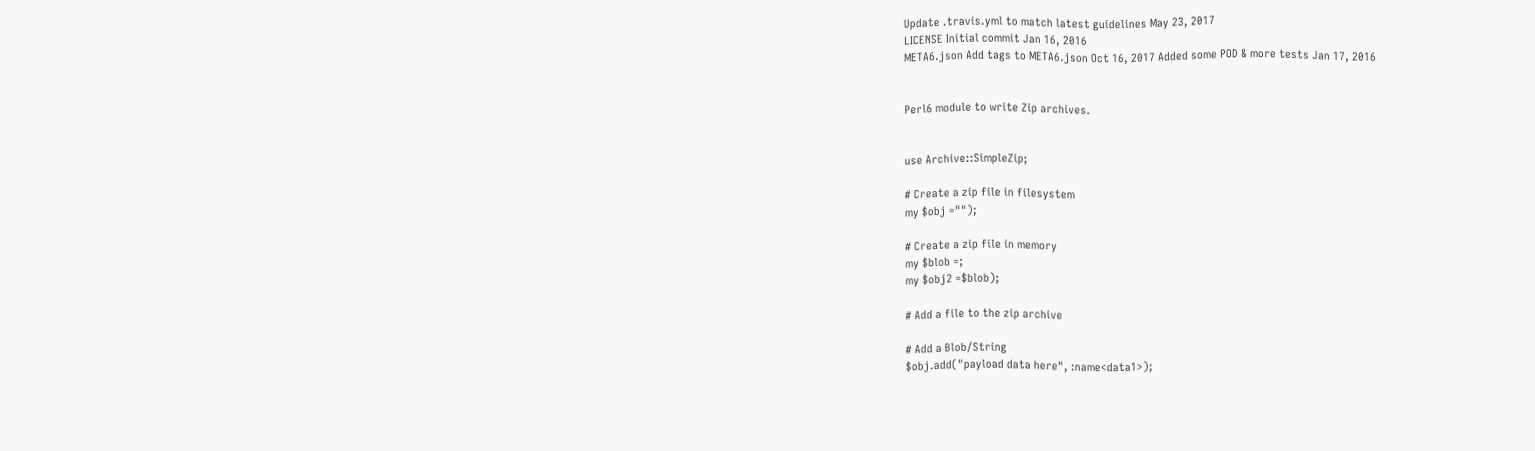Update .travis.yml to match latest guidelines May 23, 2017
LICENSE Initial commit Jan 16, 2016
META6.json Add tags to META6.json Oct 16, 2017 Added some POD & more tests Jan 17, 2016


Perl6 module to write Zip archives.


use Archive::SimpleZip;

# Create a zip file in filesystem
my $obj ="");

# Create a zip file in memory
my $blob =;
my $obj2 =$blob);

# Add a file to the zip archive

# Add a Blob/String
$obj.add("payload data here", :name<data1>);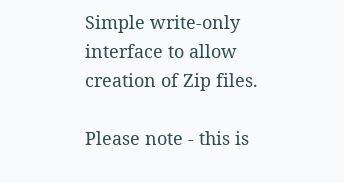Simple write-only interface to allow creation of Zip files.

Please note - this is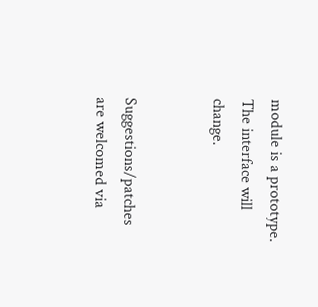module is a prototype. The interface will change.


Suggestions/patches are welcomed via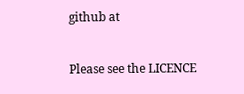github at


Please see the LICENCE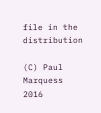file in the distribution

(C) Paul Marquess 2016